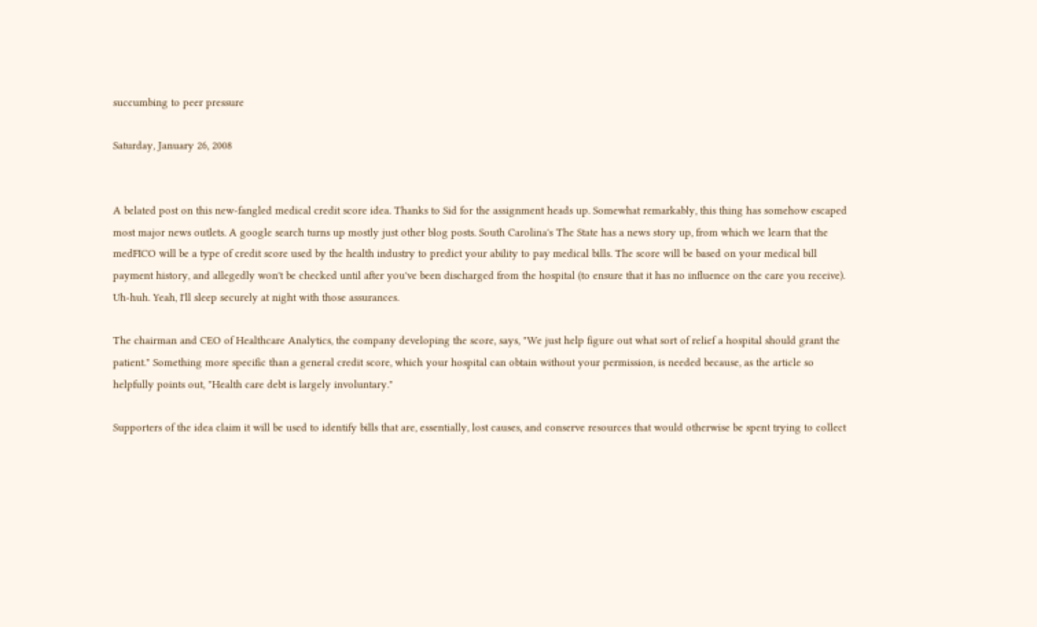succumbing to peer pressure

Saturday, January 26, 2008


A belated post on this new-fangled medical credit score idea. Thanks to Sid for the assignment heads up. Somewhat remarkably, this thing has somehow escaped most major news outlets. A google search turns up mostly just other blog posts. South Carolina's The State has a news story up, from which we learn that the medFICO will be a type of credit score used by the health industry to predict your ability to pay medical bills. The score will be based on your medical bill payment history, and allegedly won't be checked until after you've been discharged from the hospital (to ensure that it has no influence on the care you receive). Uh-huh. Yeah, I'll sleep securely at night with those assurances.

The chairman and CEO of Healthcare Analytics, the company developing the score, says, "We just help figure out what sort of relief a hospital should grant the patient." Something more specific than a general credit score, which your hospital can obtain without your permission, is needed because, as the article so helpfully points out, "Health care debt is largely involuntary."

Supporters of the idea claim it will be used to identify bills that are, essentially, lost causes, and conserve resources that would otherwise be spent trying to collect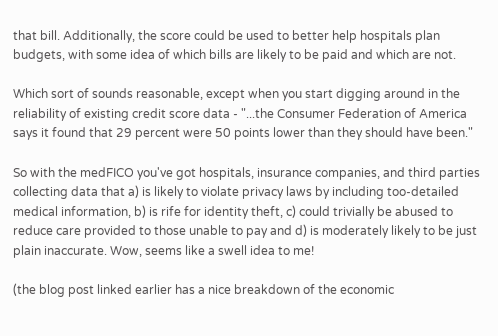that bill. Additionally, the score could be used to better help hospitals plan budgets, with some idea of which bills are likely to be paid and which are not.

Which sort of sounds reasonable, except when you start digging around in the reliability of existing credit score data - "...the Consumer Federation of America says it found that 29 percent were 50 points lower than they should have been."

So with the medFICO you've got hospitals, insurance companies, and third parties collecting data that a) is likely to violate privacy laws by including too-detailed medical information, b) is rife for identity theft, c) could trivially be abused to reduce care provided to those unable to pay and d) is moderately likely to be just plain inaccurate. Wow, seems like a swell idea to me!

(the blog post linked earlier has a nice breakdown of the economic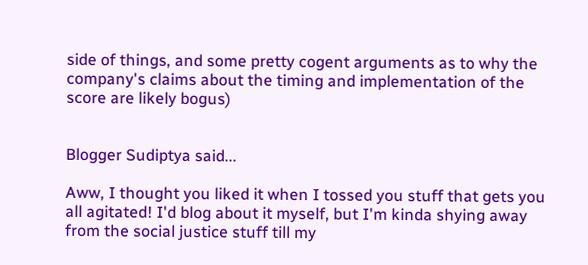side of things, and some pretty cogent arguments as to why the company's claims about the timing and implementation of the score are likely bogus)


Blogger Sudiptya said...

Aww, I thought you liked it when I tossed you stuff that gets you all agitated! I'd blog about it myself, but I'm kinda shying away from the social justice stuff till my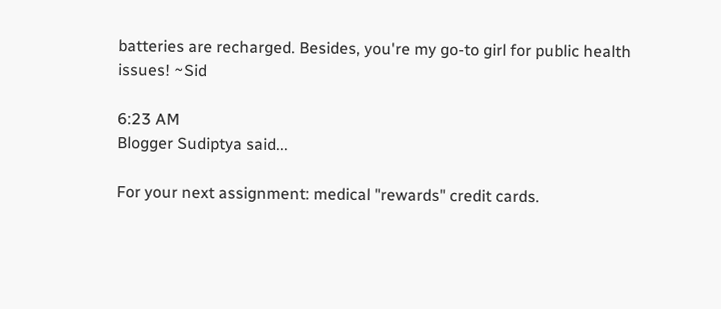batteries are recharged. Besides, you're my go-to girl for public health issues! ~Sid

6:23 AM
Blogger Sudiptya said...

For your next assignment: medical "rewards" credit cards.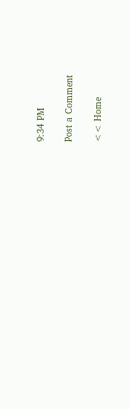9:34 PM

Post a Comment

<< Home